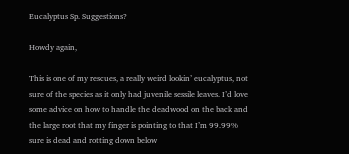Eucalyptus Sp. Suggestions?

Howdy again,

This is one of my rescues, a really weird lookin’ eucalyptus, not sure of the species as it only had juvenile sessile leaves. I’d love some advice on how to handle the deadwood on the back and the large root that my finger is pointing to that I’m 99.99% sure is dead and rotting down below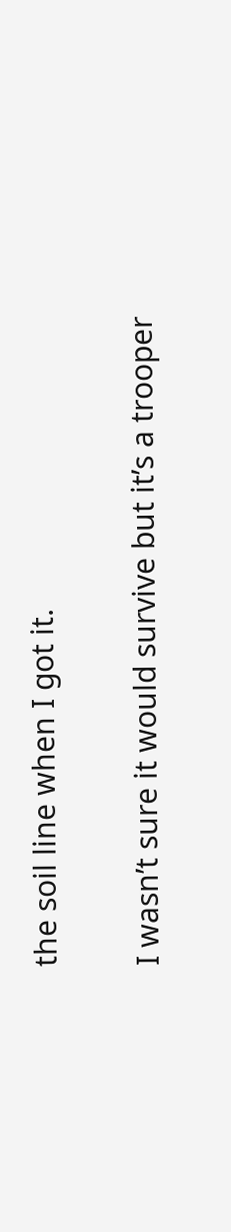the soil line when I got it.

I wasn’t sure it would survive but it’s a trooper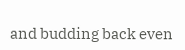and budding back even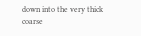down into the very thick coarse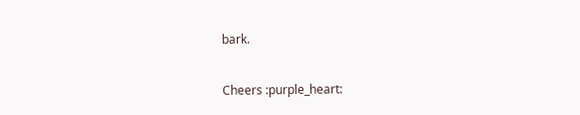bark.

Cheers :purple_heart: